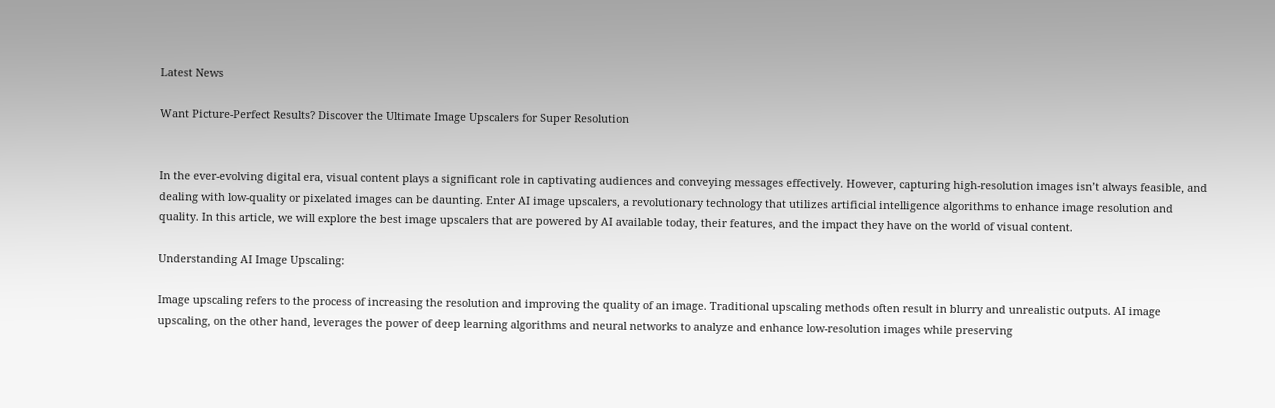Latest News

Want Picture-Perfect Results? Discover the Ultimate Image Upscalers for Super Resolution


In the ever-evolving digital era, visual content plays a significant role in captivating audiences and conveying messages effectively. However, capturing high-resolution images isn’t always feasible, and dealing with low-quality or pixelated images can be daunting. Enter AI image upscalers, a revolutionary technology that utilizes artificial intelligence algorithms to enhance image resolution and quality. In this article, we will explore the best image upscalers that are powered by AI available today, their features, and the impact they have on the world of visual content.

Understanding AI Image Upscaling:

Image upscaling refers to the process of increasing the resolution and improving the quality of an image. Traditional upscaling methods often result in blurry and unrealistic outputs. AI image upscaling, on the other hand, leverages the power of deep learning algorithms and neural networks to analyze and enhance low-resolution images while preserving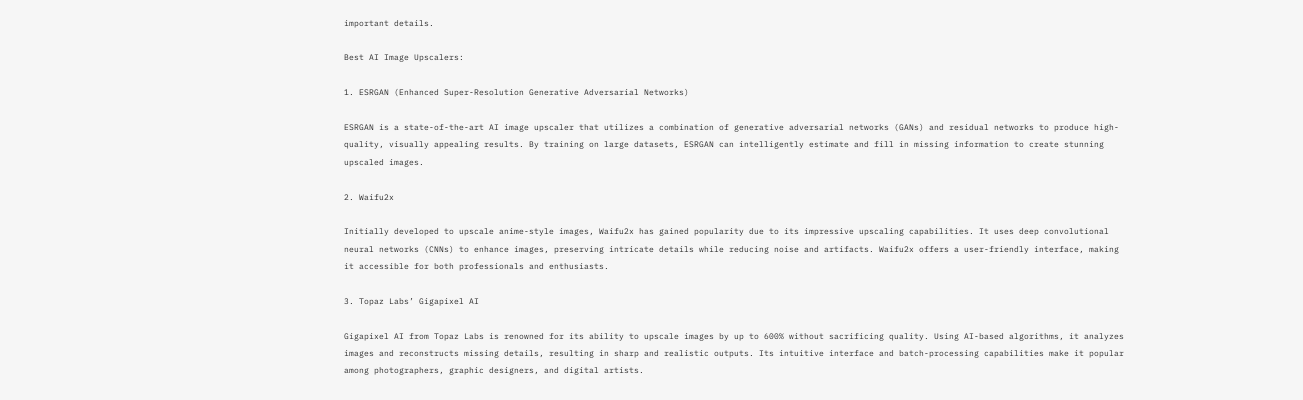important details.

Best AI Image Upscalers:

1. ESRGAN (Enhanced Super-Resolution Generative Adversarial Networks)

ESRGAN is a state-of-the-art AI image upscaler that utilizes a combination of generative adversarial networks (GANs) and residual networks to produce high-quality, visually appealing results. By training on large datasets, ESRGAN can intelligently estimate and fill in missing information to create stunning upscaled images.

2. Waifu2x

Initially developed to upscale anime-style images, Waifu2x has gained popularity due to its impressive upscaling capabilities. It uses deep convolutional neural networks (CNNs) to enhance images, preserving intricate details while reducing noise and artifacts. Waifu2x offers a user-friendly interface, making it accessible for both professionals and enthusiasts.

3. Topaz Labs’ Gigapixel AI

Gigapixel AI from Topaz Labs is renowned for its ability to upscale images by up to 600% without sacrificing quality. Using AI-based algorithms, it analyzes images and reconstructs missing details, resulting in sharp and realistic outputs. Its intuitive interface and batch-processing capabilities make it popular among photographers, graphic designers, and digital artists.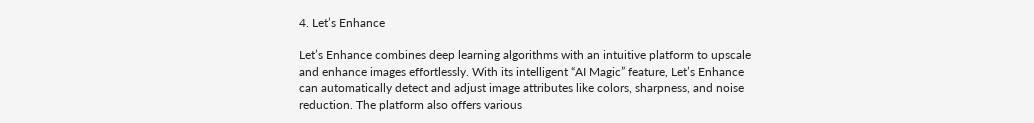4. Let’s Enhance

Let’s Enhance combines deep learning algorithms with an intuitive platform to upscale and enhance images effortlessly. With its intelligent “AI Magic” feature, Let’s Enhance can automatically detect and adjust image attributes like colors, sharpness, and noise reduction. The platform also offers various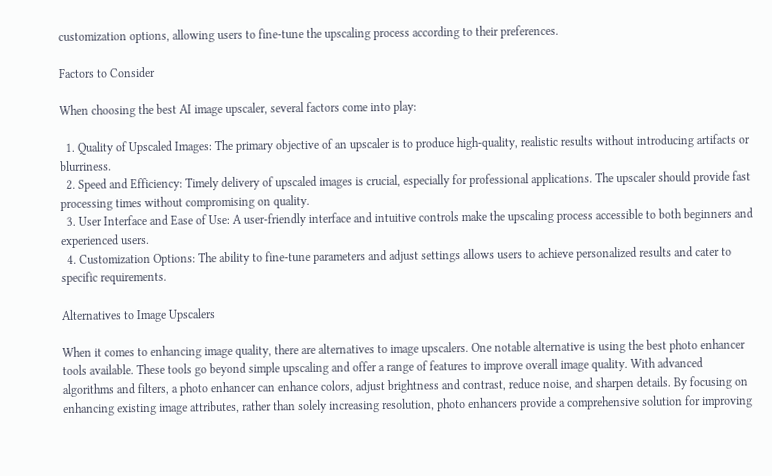customization options, allowing users to fine-tune the upscaling process according to their preferences.

Factors to Consider

When choosing the best AI image upscaler, several factors come into play:

  1. Quality of Upscaled Images: The primary objective of an upscaler is to produce high-quality, realistic results without introducing artifacts or blurriness.
  2. Speed and Efficiency: Timely delivery of upscaled images is crucial, especially for professional applications. The upscaler should provide fast processing times without compromising on quality.
  3. User Interface and Ease of Use: A user-friendly interface and intuitive controls make the upscaling process accessible to both beginners and experienced users.
  4. Customization Options: The ability to fine-tune parameters and adjust settings allows users to achieve personalized results and cater to specific requirements.

Alternatives to Image Upscalers

When it comes to enhancing image quality, there are alternatives to image upscalers. One notable alternative is using the best photo enhancer tools available. These tools go beyond simple upscaling and offer a range of features to improve overall image quality. With advanced algorithms and filters, a photo enhancer can enhance colors, adjust brightness and contrast, reduce noise, and sharpen details. By focusing on enhancing existing image attributes, rather than solely increasing resolution, photo enhancers provide a comprehensive solution for improving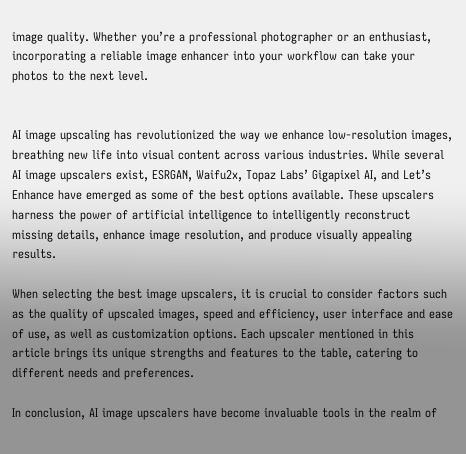image quality. Whether you’re a professional photographer or an enthusiast, incorporating a reliable image enhancer into your workflow can take your photos to the next level.


AI image upscaling has revolutionized the way we enhance low-resolution images, breathing new life into visual content across various industries. While several AI image upscalers exist, ESRGAN, Waifu2x, Topaz Labs’ Gigapixel AI, and Let’s Enhance have emerged as some of the best options available. These upscalers harness the power of artificial intelligence to intelligently reconstruct missing details, enhance image resolution, and produce visually appealing results.

When selecting the best image upscalers, it is crucial to consider factors such as the quality of upscaled images, speed and efficiency, user interface and ease of use, as well as customization options. Each upscaler mentioned in this article brings its unique strengths and features to the table, catering to different needs and preferences.

In conclusion, AI image upscalers have become invaluable tools in the realm of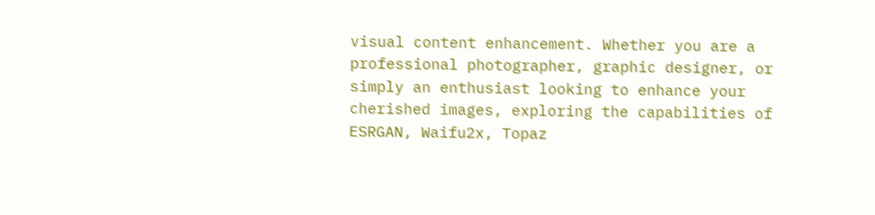visual content enhancement. Whether you are a professional photographer, graphic designer, or simply an enthusiast looking to enhance your cherished images, exploring the capabilities of ESRGAN, Waifu2x, Topaz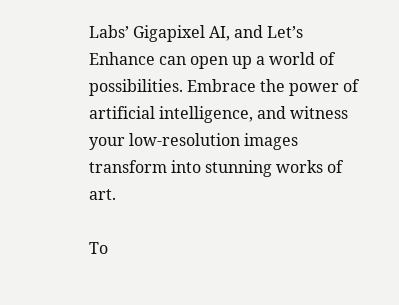Labs’ Gigapixel AI, and Let’s Enhance can open up a world of possibilities. Embrace the power of artificial intelligence, and witness your low-resolution images transform into stunning works of art.

To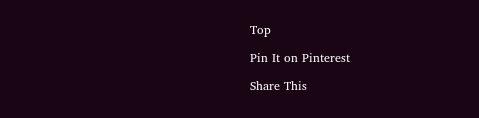Top

Pin It on Pinterest

Share This